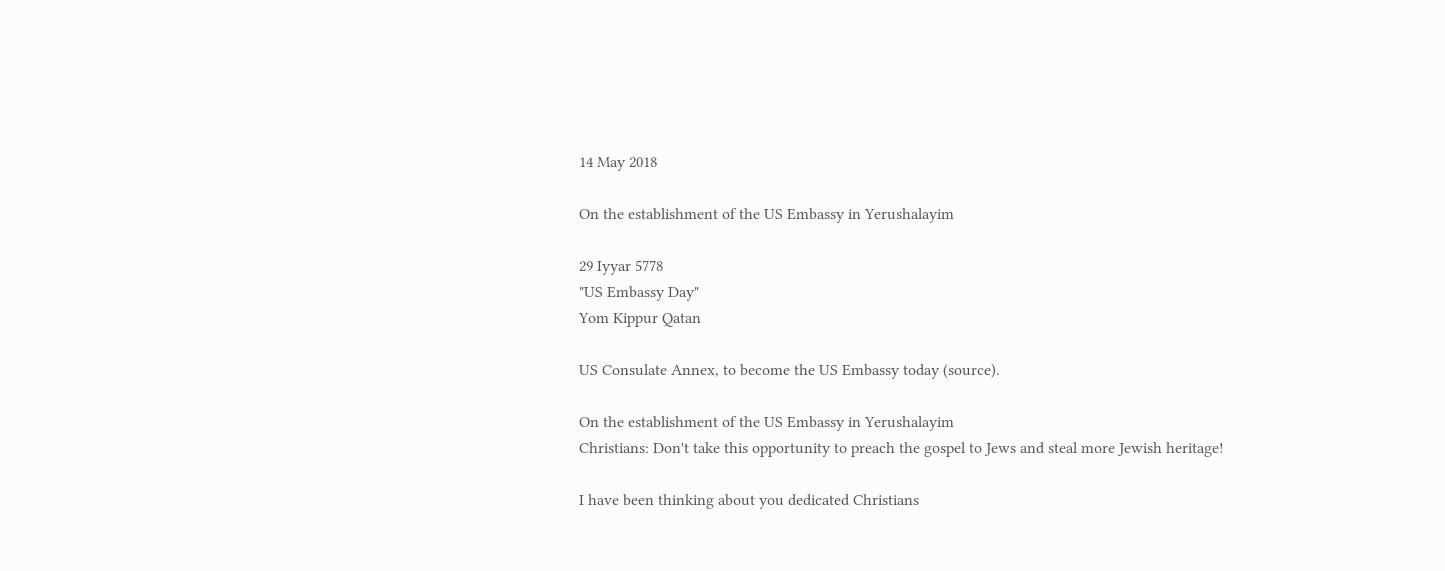14 May 2018

On the establishment of the US Embassy in Yerushalayim

29 Iyyar 5778
"US Embassy Day"
Yom Kippur Qatan

US Consulate Annex, to become the US Embassy today (source).

On the establishment of the US Embassy in Yerushalayim
Christians: Don't take this opportunity to preach the gospel to Jews and steal more Jewish heritage!

I have been thinking about you dedicated Christians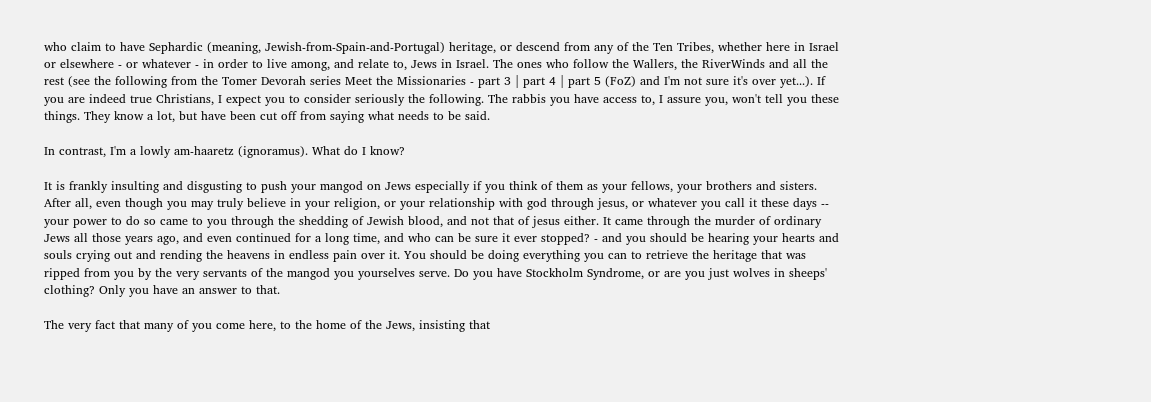who claim to have Sephardic (meaning, Jewish-from-Spain-and-Portugal) heritage, or descend from any of the Ten Tribes, whether here in Israel or elsewhere - or whatever - in order to live among, and relate to, Jews in Israel. The ones who follow the Wallers, the RiverWinds and all the rest (see the following from the Tomer Devorah series Meet the Missionaries - part 3 | part 4 | part 5 (FoZ) and I'm not sure it's over yet...). If you are indeed true Christians, I expect you to consider seriously the following. The rabbis you have access to, I assure you, won't tell you these things. They know a lot, but have been cut off from saying what needs to be said.

In contrast, I'm a lowly am-haaretz (ignoramus). What do I know?

It is frankly insulting and disgusting to push your mangod on Jews especially if you think of them as your fellows, your brothers and sisters. After all, even though you may truly believe in your religion, or your relationship with god through jesus, or whatever you call it these days -- your power to do so came to you through the shedding of Jewish blood, and not that of jesus either. It came through the murder of ordinary Jews all those years ago, and even continued for a long time, and who can be sure it ever stopped? - and you should be hearing your hearts and souls crying out and rending the heavens in endless pain over it. You should be doing everything you can to retrieve the heritage that was ripped from you by the very servants of the mangod you yourselves serve. Do you have Stockholm Syndrome, or are you just wolves in sheeps' clothing? Only you have an answer to that.

The very fact that many of you come here, to the home of the Jews, insisting that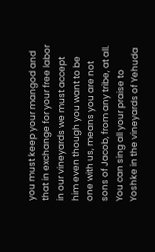you must keep your mangod and that in exchange for your free labor in our vineyards we must accept him even though you want to be one with us, means you are not sons of Jacob, from any tribe, at all. You can sing all your praise to Yoshke in the vineyards of Yehuda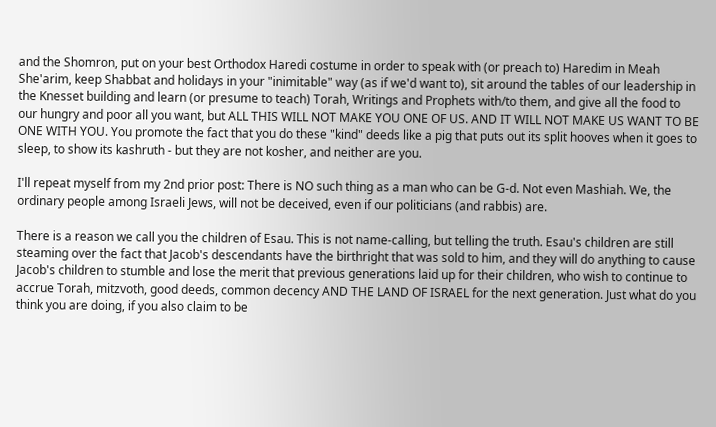and the Shomron, put on your best Orthodox Haredi costume in order to speak with (or preach to) Haredim in Meah She'arim, keep Shabbat and holidays in your "inimitable" way (as if we'd want to), sit around the tables of our leadership in the Knesset building and learn (or presume to teach) Torah, Writings and Prophets with/to them, and give all the food to our hungry and poor all you want, but ALL THIS WILL NOT MAKE YOU ONE OF US. AND IT WILL NOT MAKE US WANT TO BE ONE WITH YOU. You promote the fact that you do these "kind" deeds like a pig that puts out its split hooves when it goes to sleep, to show its kashruth - but they are not kosher, and neither are you.

I'll repeat myself from my 2nd prior post: There is NO such thing as a man who can be G-d. Not even Mashiah. We, the ordinary people among Israeli Jews, will not be deceived, even if our politicians (and rabbis) are.

There is a reason we call you the children of Esau. This is not name-calling, but telling the truth. Esau's children are still steaming over the fact that Jacob's descendants have the birthright that was sold to him, and they will do anything to cause Jacob's children to stumble and lose the merit that previous generations laid up for their children, who wish to continue to accrue Torah, mitzvoth, good deeds, common decency AND THE LAND OF ISRAEL for the next generation. Just what do you think you are doing, if you also claim to be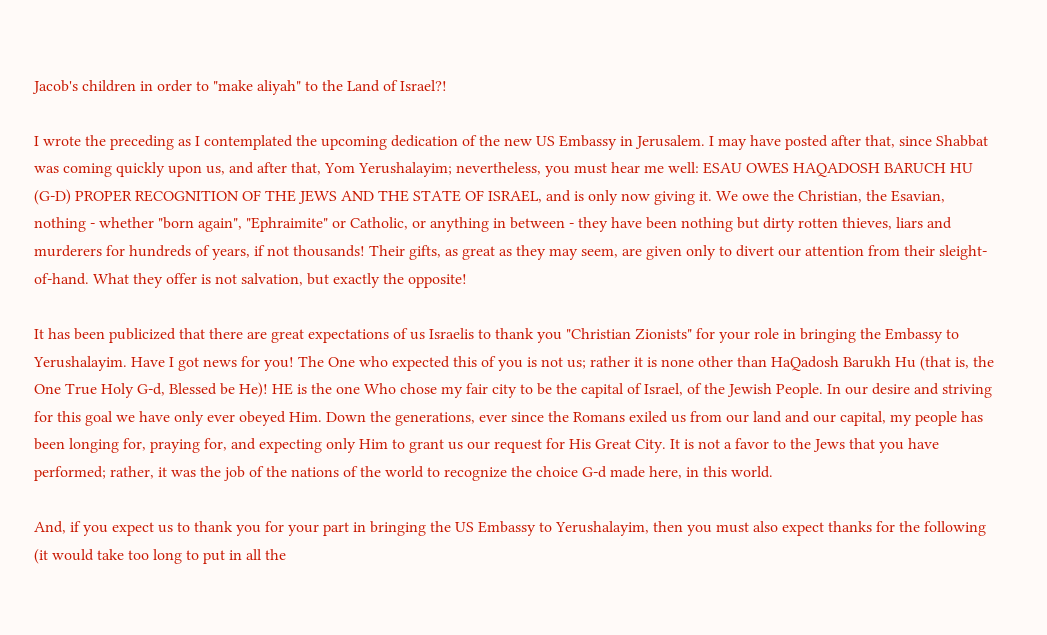Jacob's children in order to "make aliyah" to the Land of Israel?!

I wrote the preceding as I contemplated the upcoming dedication of the new US Embassy in Jerusalem. I may have posted after that, since Shabbat was coming quickly upon us, and after that, Yom Yerushalayim; nevertheless, you must hear me well: ESAU OWES HAQADOSH BARUCH HU (G-D) PROPER RECOGNITION OF THE JEWS AND THE STATE OF ISRAEL, and is only now giving it. We owe the Christian, the Esavian, nothing - whether "born again", "Ephraimite" or Catholic, or anything in between - they have been nothing but dirty rotten thieves, liars and murderers for hundreds of years, if not thousands! Their gifts, as great as they may seem, are given only to divert our attention from their sleight-of-hand. What they offer is not salvation, but exactly the opposite!

It has been publicized that there are great expectations of us Israelis to thank you "Christian Zionists" for your role in bringing the Embassy to Yerushalayim. Have I got news for you! The One who expected this of you is not us; rather it is none other than HaQadosh Barukh Hu (that is, the One True Holy G-d, Blessed be He)! HE is the one Who chose my fair city to be the capital of Israel, of the Jewish People. In our desire and striving for this goal we have only ever obeyed Him. Down the generations, ever since the Romans exiled us from our land and our capital, my people has been longing for, praying for, and expecting only Him to grant us our request for His Great City. It is not a favor to the Jews that you have performed; rather, it was the job of the nations of the world to recognize the choice G-d made here, in this world.

And, if you expect us to thank you for your part in bringing the US Embassy to Yerushalayim, then you must also expect thanks for the following (it would take too long to put in all the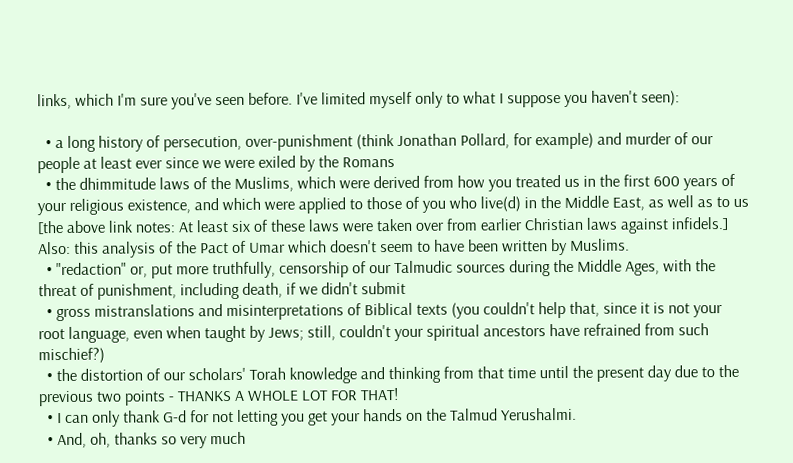links, which I'm sure you've seen before. I've limited myself only to what I suppose you haven't seen):

  • a long history of persecution, over-punishment (think Jonathan Pollard, for example) and murder of our people at least ever since we were exiled by the Romans
  • the dhimmitude laws of the Muslims, which were derived from how you treated us in the first 600 years of your religious existence, and which were applied to those of you who live(d) in the Middle East, as well as to us [the above link notes: At least six of these laws were taken over from earlier Christian laws against infidels.] Also: this analysis of the Pact of Umar which doesn't seem to have been written by Muslims.
  • "redaction" or, put more truthfully, censorship of our Talmudic sources during the Middle Ages, with the threat of punishment, including death, if we didn't submit
  • gross mistranslations and misinterpretations of Biblical texts (you couldn't help that, since it is not your root language, even when taught by Jews; still, couldn't your spiritual ancestors have refrained from such mischief?)
  • the distortion of our scholars' Torah knowledge and thinking from that time until the present day due to the previous two points - THANKS A WHOLE LOT FOR THAT!
  • I can only thank G-d for not letting you get your hands on the Talmud Yerushalmi.
  • And, oh, thanks so very much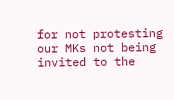for not protesting our MKs not being invited to the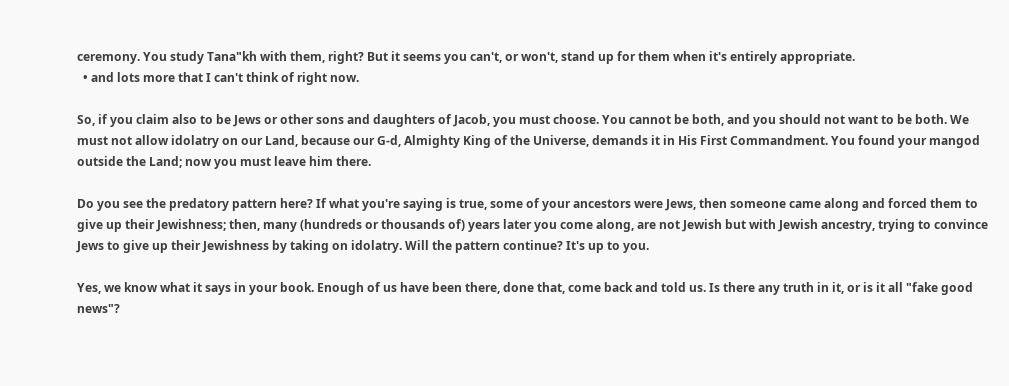ceremony. You study Tana"kh with them, right? But it seems you can't, or won't, stand up for them when it's entirely appropriate.
  • and lots more that I can't think of right now.

So, if you claim also to be Jews or other sons and daughters of Jacob, you must choose. You cannot be both, and you should not want to be both. We must not allow idolatry on our Land, because our G-d, Almighty King of the Universe, demands it in His First Commandment. You found your mangod outside the Land; now you must leave him there.

Do you see the predatory pattern here? If what you're saying is true, some of your ancestors were Jews, then someone came along and forced them to give up their Jewishness; then, many (hundreds or thousands of) years later you come along, are not Jewish but with Jewish ancestry, trying to convince Jews to give up their Jewishness by taking on idolatry. Will the pattern continue? It's up to you.

Yes, we know what it says in your book. Enough of us have been there, done that, come back and told us. Is there any truth in it, or is it all "fake good news"?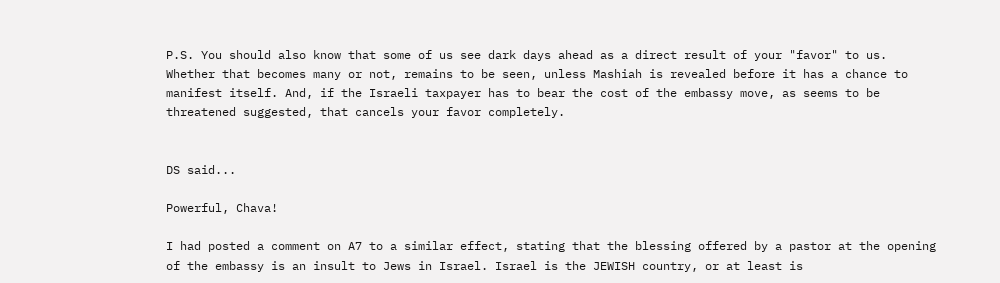P.S. You should also know that some of us see dark days ahead as a direct result of your "favor" to us. Whether that becomes many or not, remains to be seen, unless Mashiah is revealed before it has a chance to manifest itself. And, if the Israeli taxpayer has to bear the cost of the embassy move, as seems to be threatened suggested, that cancels your favor completely.


DS said...

Powerful, Chava!

I had posted a comment on A7 to a similar effect, stating that the blessing offered by a pastor at the opening of the embassy is an insult to Jews in Israel. Israel is the JEWISH country, or at least is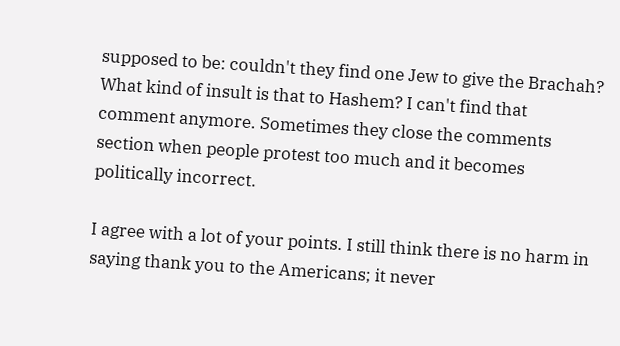supposed to be: couldn't they find one Jew to give the Brachah? What kind of insult is that to Hashem? I can't find that comment anymore. Sometimes they close the comments section when people protest too much and it becomes politically incorrect.

I agree with a lot of your points. I still think there is no harm in saying thank you to the Americans; it never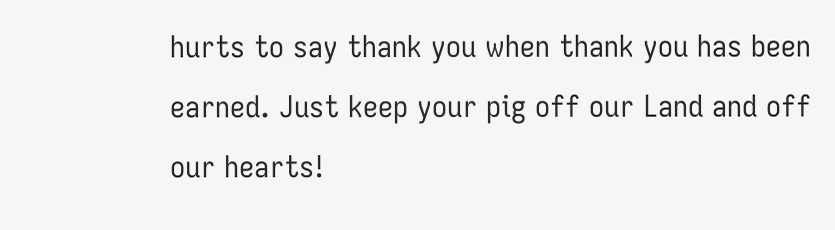hurts to say thank you when thank you has been earned. Just keep your pig off our Land and off our hearts!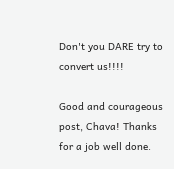Don't you DARE try to convert us!!!!

Good and courageous post, Chava! Thanks for a job well done.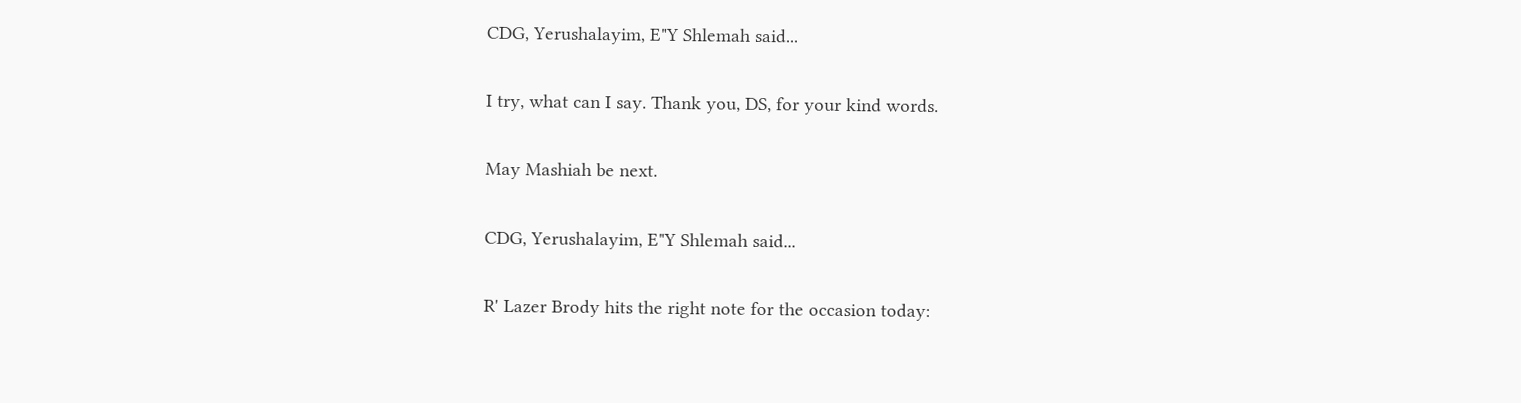CDG, Yerushalayim, E"Y Shlemah said...

I try, what can I say. Thank you, DS, for your kind words.

May Mashiah be next.

CDG, Yerushalayim, E"Y Shlemah said...

R' Lazer Brody hits the right note for the occasion today: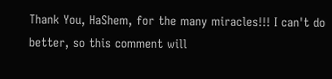Thank You, HaShem, for the many miracles!!! I can't do better, so this comment will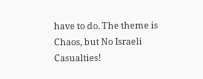have to do. The theme is Chaos, but No Israeli Casualties!